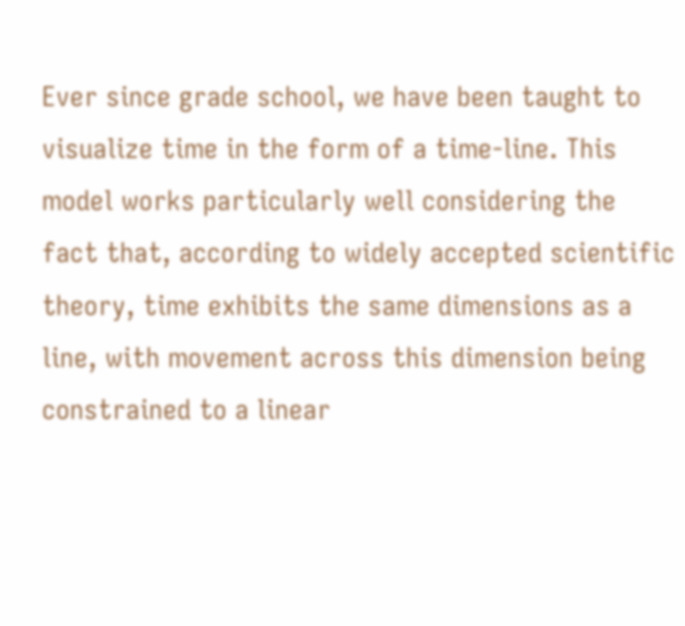Ever since grade school, we have been taught to visualize time in the form of a time-line. This model works particularly well considering the fact that, according to widely accepted scientific theory, time exhibits the same dimensions as a line, with movement across this dimension being constrained to a linear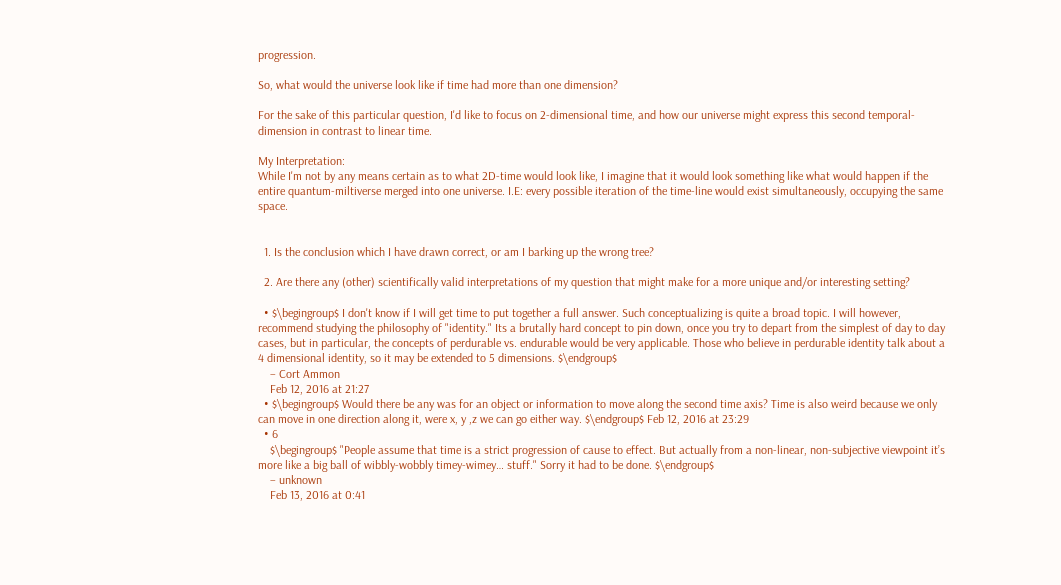progression.

So, what would the universe look like if time had more than one dimension?

For the sake of this particular question, I'd like to focus on 2-dimensional time, and how our universe might express this second temporal-dimension in contrast to linear time.

My Interpretation:
While I'm not by any means certain as to what 2D-time would look like, I imagine that it would look something like what would happen if the entire quantum-miltiverse merged into one universe. I.E: every possible iteration of the time-line would exist simultaneously, occupying the same space.


  1. Is the conclusion which I have drawn correct, or am I barking up the wrong tree?

  2. Are there any (other) scientifically valid interpretations of my question that might make for a more unique and/or interesting setting?

  • $\begingroup$ I don't know if I will get time to put together a full answer. Such conceptualizing is quite a broad topic. I will however, recommend studying the philosophy of "identity." Its a brutally hard concept to pin down, once you try to depart from the simplest of day to day cases, but in particular, the concepts of perdurable vs. endurable would be very applicable. Those who believe in perdurable identity talk about a 4 dimensional identity, so it may be extended to 5 dimensions. $\endgroup$
    – Cort Ammon
    Feb 12, 2016 at 21:27
  • $\begingroup$ Would there be any was for an object or information to move along the second time axis? Time is also weird because we only can move in one direction along it, were x, y ,z we can go either way. $\endgroup$ Feb 12, 2016 at 23:29
  • 6
    $\begingroup$ "People assume that time is a strict progression of cause to effect. But actually from a non-linear, non-subjective viewpoint it’s more like a big ball of wibbly-wobbly timey-wimey… stuff." Sorry it had to be done. $\endgroup$
    – unknown
    Feb 13, 2016 at 0:41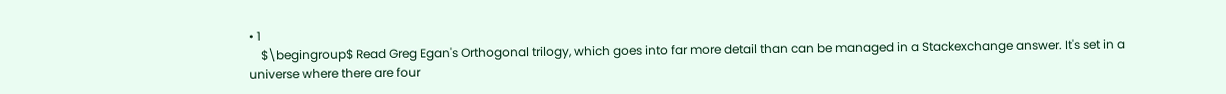• 1
    $\begingroup$ Read Greg Egan's Orthogonal trilogy, which goes into far more detail than can be managed in a Stackexchange answer. It's set in a universe where there are four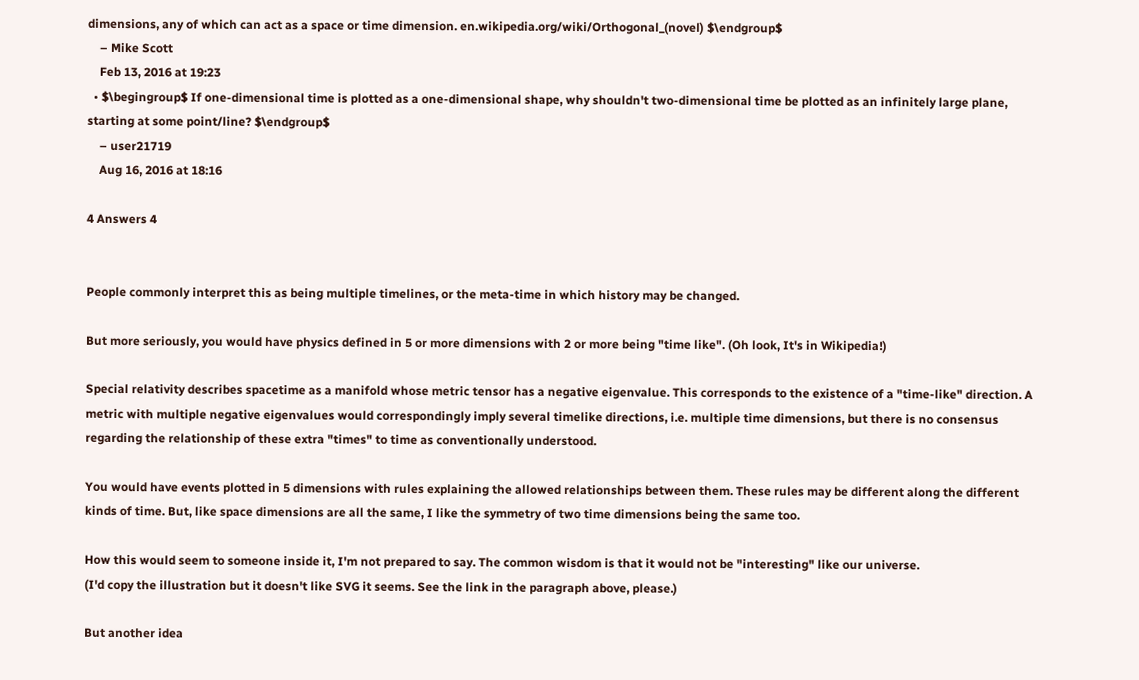dimensions, any of which can act as a space or time dimension. en.wikipedia.org/wiki/Orthogonal_(novel) $\endgroup$
    – Mike Scott
    Feb 13, 2016 at 19:23
  • $\begingroup$ If one-dimensional time is plotted as a one-dimensional shape, why shouldn't two-dimensional time be plotted as an infinitely large plane, starting at some point/line? $\endgroup$
    – user21719
    Aug 16, 2016 at 18:16

4 Answers 4


People commonly interpret this as being multiple timelines, or the meta-time in which history may be changed.

But more seriously, you would have physics defined in 5 or more dimensions with 2 or more being "time like". (Oh look, It's in Wikipedia!)

Special relativity describes spacetime as a manifold whose metric tensor has a negative eigenvalue. This corresponds to the existence of a "time-like" direction. A metric with multiple negative eigenvalues would correspondingly imply several timelike directions, i.e. multiple time dimensions, but there is no consensus regarding the relationship of these extra "times" to time as conventionally understood.

You would have events plotted in 5 dimensions with rules explaining the allowed relationships between them. These rules may be different along the different kinds of time. But, like space dimensions are all the same, I like the symmetry of two time dimensions being the same too.

How this would seem to someone inside it, I'm not prepared to say. The common wisdom is that it would not be "interesting" like our universe.
(I'd copy the illustration but it doesn't like SVG it seems. See the link in the paragraph above, please.)

But another idea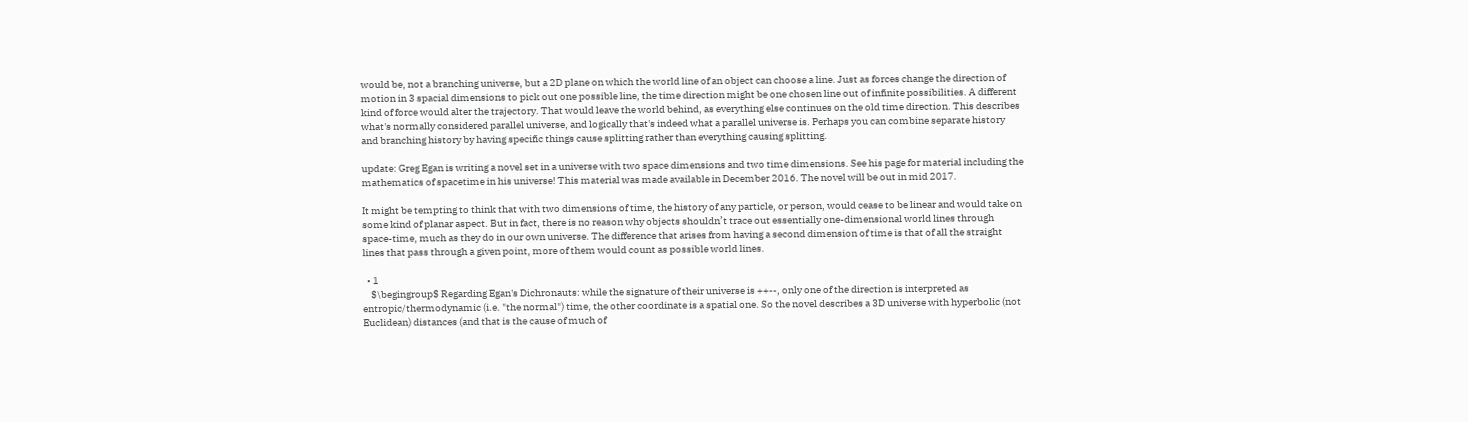would be, not a branching universe, but a 2D plane on which the world line of an object can choose a line. Just as forces change the direction of motion in 3 spacial dimensions to pick out one possible line, the time direction might be one chosen line out of infinite possibilities. A different kind of force would alter the trajectory. That would leave the world behind, as everything else continues on the old time direction. This describes what's normally considered parallel universe, and logically that's indeed what a parallel universe is. Perhaps you can combine separate history and branching history by having specific things cause splitting rather than everything causing splitting.

update: Greg Egan is writing a novel set in a universe with two space dimensions and two time dimensions. See his page for material including the mathematics of spacetime in his universe! This material was made available in December 2016. The novel will be out in mid 2017.

It might be tempting to think that with two dimensions of time, the history of any particle, or person, would cease to be linear and would take on some kind of planar aspect. But in fact, there is no reason why objects shouldn’t trace out essentially one-dimensional world lines through space-time, much as they do in our own universe. The difference that arises from having a second dimension of time is that of all the straight lines that pass through a given point, more of them would count as possible world lines.

  • 1
    $\begingroup$ Regarding Egan's Dichronauts: while the signature of their universe is ++--, only one of the direction is interpreted as entropic/thermodynamic (i.e. "the normal") time, the other coordinate is a spatial one. So the novel describes a 3D universe with hyperbolic (not Euclidean) distances (and that is the cause of much of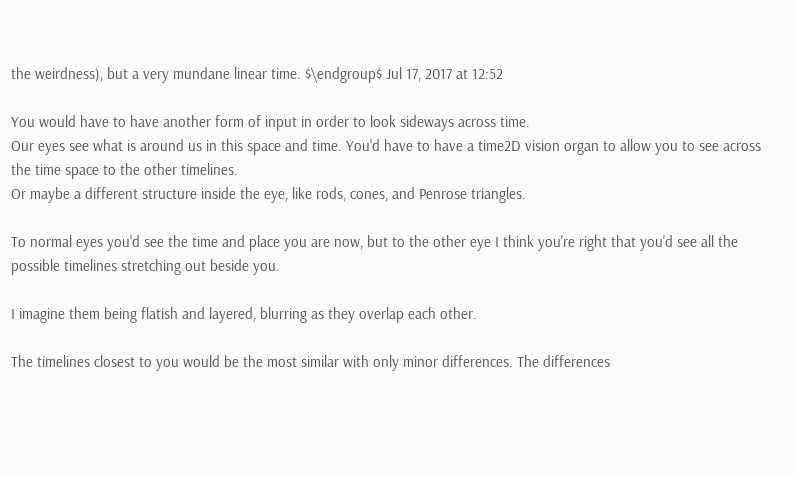the weirdness), but a very mundane linear time. $\endgroup$ Jul 17, 2017 at 12:52

You would have to have another form of input in order to look sideways across time.
Our eyes see what is around us in this space and time. You'd have to have a time2D vision organ to allow you to see across the time space to the other timelines.
Or maybe a different structure inside the eye, like rods, cones, and Penrose triangles.

To normal eyes you'd see the time and place you are now, but to the other eye I think you're right that you'd see all the possible timelines stretching out beside you.

I imagine them being flatish and layered, blurring as they overlap each other.

The timelines closest to you would be the most similar with only minor differences. The differences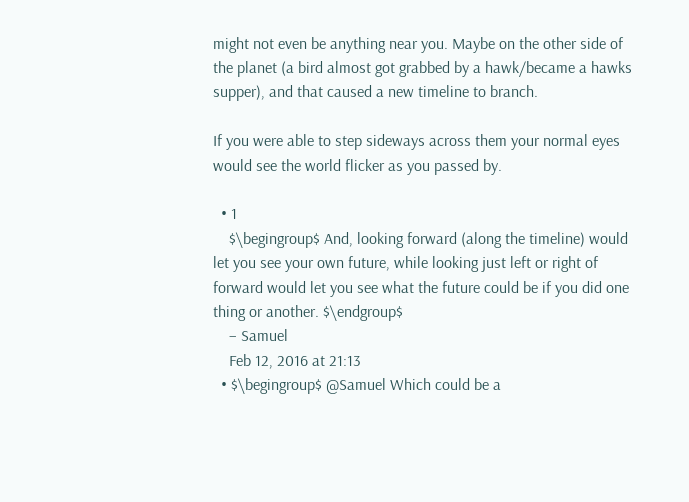might not even be anything near you. Maybe on the other side of the planet (a bird almost got grabbed by a hawk/became a hawks supper), and that caused a new timeline to branch.

If you were able to step sideways across them your normal eyes would see the world flicker as you passed by.

  • 1
    $\begingroup$ And, looking forward (along the timeline) would let you see your own future, while looking just left or right of forward would let you see what the future could be if you did one thing or another. $\endgroup$
    – Samuel
    Feb 12, 2016 at 21:13
  • $\begingroup$ @Samuel Which could be a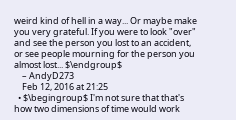weird kind of hell in a way... Or maybe make you very grateful. If you were to look "over" and see the person you lost to an accident, or see people mourning for the person you almost lost... $\endgroup$
    – AndyD273
    Feb 12, 2016 at 21:25
  • $\begingroup$ I'm not sure that that's how two dimensions of time would work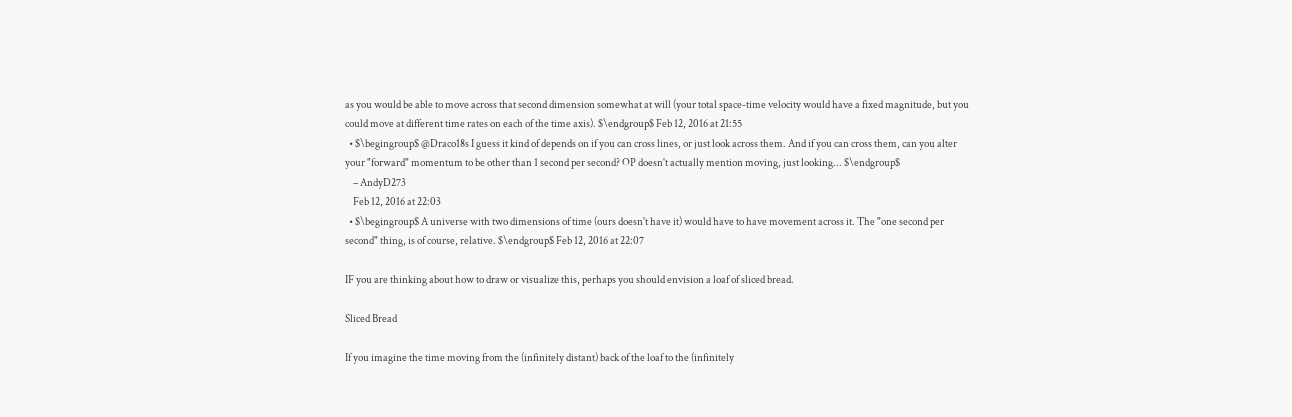as you would be able to move across that second dimension somewhat at will (your total space-time velocity would have a fixed magnitude, but you could move at different time rates on each of the time axis). $\endgroup$ Feb 12, 2016 at 21:55
  • $\begingroup$ @Draco18s I guess it kind of depends on if you can cross lines, or just look across them. And if you can cross them, can you alter your "forward" momentum to be other than 1 second per second? OP doesn't actually mention moving, just looking... $\endgroup$
    – AndyD273
    Feb 12, 2016 at 22:03
  • $\begingroup$ A universe with two dimensions of time (ours doesn't have it) would have to have movement across it. The "one second per second" thing, is of course, relative. $\endgroup$ Feb 12, 2016 at 22:07

IF you are thinking about how to draw or visualize this, perhaps you should envision a loaf of sliced bread.

Sliced Bread

If you imagine the time moving from the (infinitely distant) back of the loaf to the (infinitely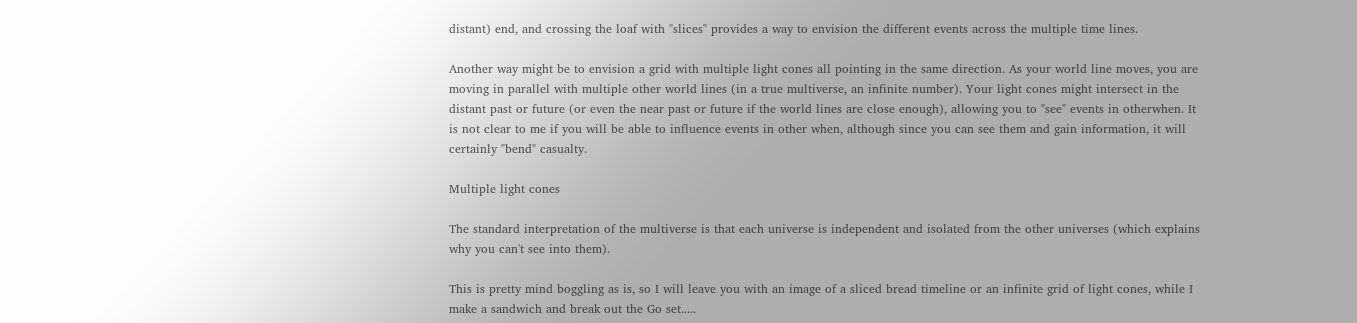distant) end, and crossing the loaf with "slices" provides a way to envision the different events across the multiple time lines.

Another way might be to envision a grid with multiple light cones all pointing in the same direction. As your world line moves, you are moving in parallel with multiple other world lines (in a true multiverse, an infinite number). Your light cones might intersect in the distant past or future (or even the near past or future if the world lines are close enough), allowing you to "see" events in otherwhen. It is not clear to me if you will be able to influence events in other when, although since you can see them and gain information, it will certainly "bend" casualty.

Multiple light cones

The standard interpretation of the multiverse is that each universe is independent and isolated from the other universes (which explains why you can't see into them).

This is pretty mind boggling as is, so I will leave you with an image of a sliced bread timeline or an infinite grid of light cones, while I make a sandwich and break out the Go set.....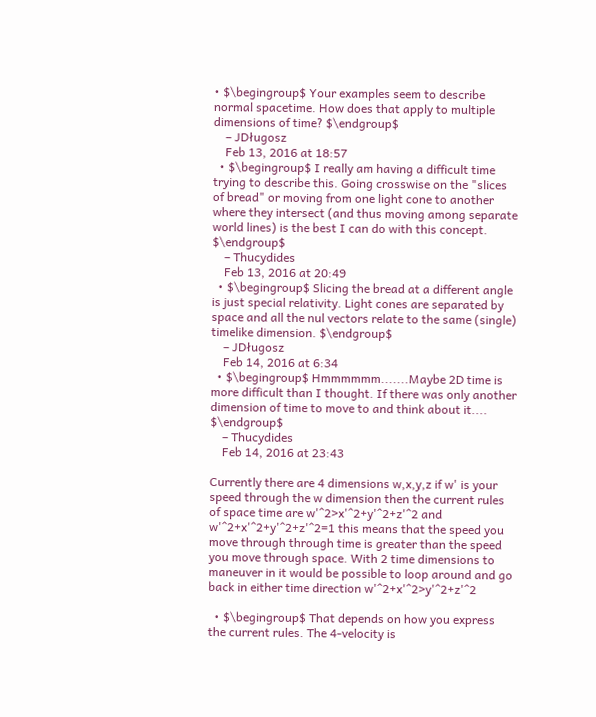• $\begingroup$ Your examples seem to describe normal spacetime. How does that apply to multiple dimensions of time? $\endgroup$
    – JDługosz
    Feb 13, 2016 at 18:57
  • $\begingroup$ I really am having a difficult time trying to describe this. Going crosswise on the "slices of bread" or moving from one light cone to another where they intersect (and thus moving among separate world lines) is the best I can do with this concept. $\endgroup$
    – Thucydides
    Feb 13, 2016 at 20:49
  • $\begingroup$ Slicing the bread at a different angle is just special relativity. Light cones are separated by space and all the nul vectors relate to the same (single) timelike dimension. $\endgroup$
    – JDługosz
    Feb 14, 2016 at 6:34
  • $\begingroup$ Hmmmmmm.......Maybe 2D time is more difficult than I thought. If there was only another dimension of time to move to and think about it.... $\endgroup$
    – Thucydides
    Feb 14, 2016 at 23:43

Currently there are 4 dimensions w,x,y,z if w' is your speed through the w dimension then the current rules of space time are w'^2>x'^2+y'^2+z'^2 and w'^2+x'^2+y'^2+z'^2=1 this means that the speed you move through through time is greater than the speed you move through space. With 2 time dimensions to maneuver in it would be possible to loop around and go back in either time direction w'^2+x'^2>y'^2+z'^2

  • $\begingroup$ That depends on how you express the current rules. The 4-velocity is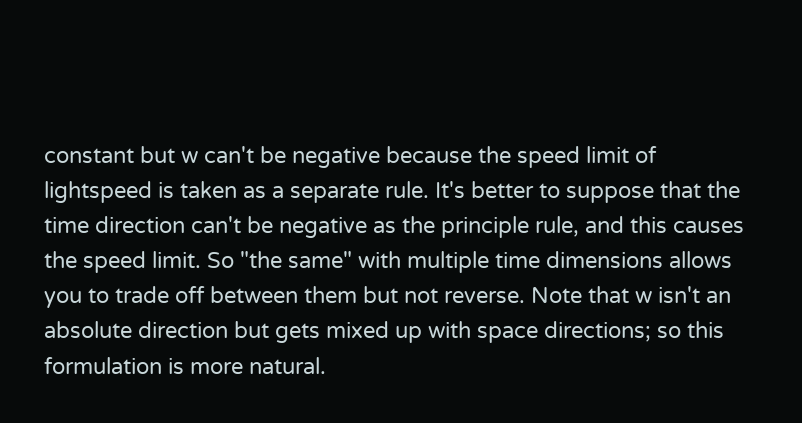constant but w can't be negative because the speed limit of lightspeed is taken as a separate rule. It's better to suppose that the time direction can't be negative as the principle rule, and this causes the speed limit. So "the same" with multiple time dimensions allows you to trade off between them but not reverse. Note that w isn't an absolute direction but gets mixed up with space directions; so this formulation is more natural.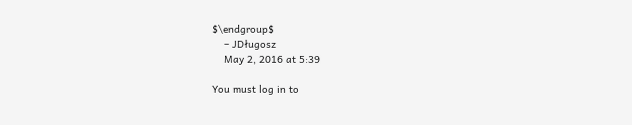$\endgroup$
    – JDługosz
    May 2, 2016 at 5:39

You must log in to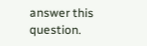answer this question.